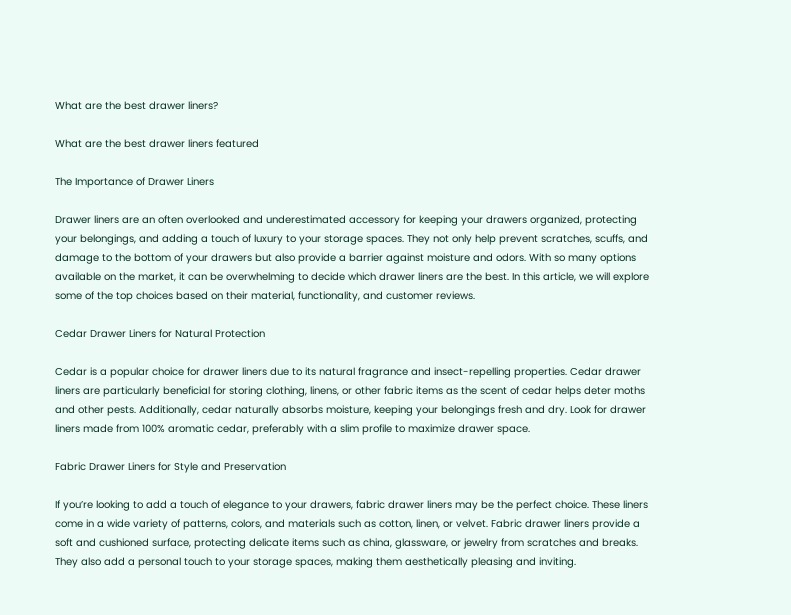What are the best drawer liners?

What are the best drawer liners featured

The Importance of Drawer Liners

Drawer liners are an often overlooked and underestimated accessory for keeping your drawers organized, protecting your belongings, and adding a touch of luxury to your storage spaces. They not only help prevent scratches, scuffs, and damage to the bottom of your drawers but also provide a barrier against moisture and odors. With so many options available on the market, it can be overwhelming to decide which drawer liners are the best. In this article, we will explore some of the top choices based on their material, functionality, and customer reviews.

Cedar Drawer Liners for Natural Protection

Cedar is a popular choice for drawer liners due to its natural fragrance and insect-repelling properties. Cedar drawer liners are particularly beneficial for storing clothing, linens, or other fabric items as the scent of cedar helps deter moths and other pests. Additionally, cedar naturally absorbs moisture, keeping your belongings fresh and dry. Look for drawer liners made from 100% aromatic cedar, preferably with a slim profile to maximize drawer space.

Fabric Drawer Liners for Style and Preservation

If you’re looking to add a touch of elegance to your drawers, fabric drawer liners may be the perfect choice. These liners come in a wide variety of patterns, colors, and materials such as cotton, linen, or velvet. Fabric drawer liners provide a soft and cushioned surface, protecting delicate items such as china, glassware, or jewelry from scratches and breaks. They also add a personal touch to your storage spaces, making them aesthetically pleasing and inviting.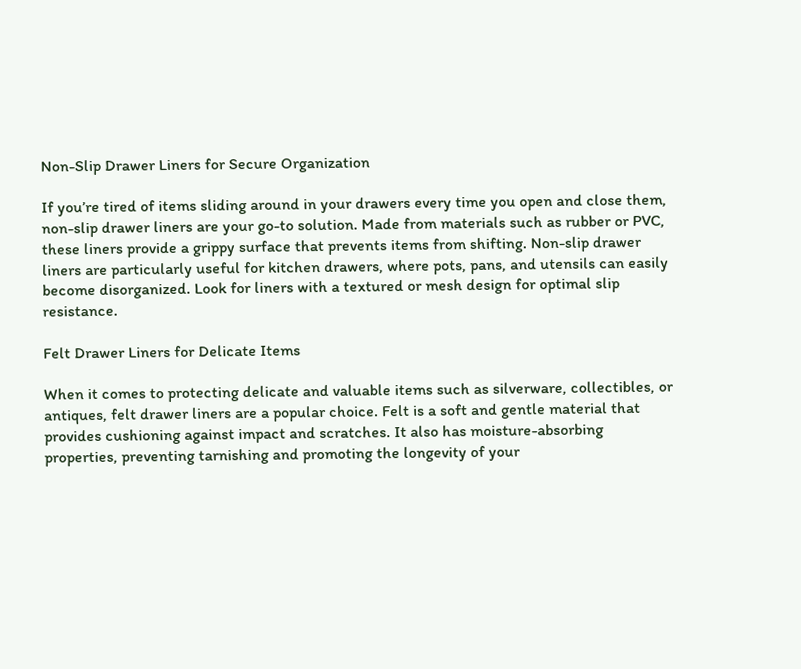Non-Slip Drawer Liners for Secure Organization

If you’re tired of items sliding around in your drawers every time you open and close them, non-slip drawer liners are your go-to solution. Made from materials such as rubber or PVC, these liners provide a grippy surface that prevents items from shifting. Non-slip drawer liners are particularly useful for kitchen drawers, where pots, pans, and utensils can easily become disorganized. Look for liners with a textured or mesh design for optimal slip resistance.

Felt Drawer Liners for Delicate Items

When it comes to protecting delicate and valuable items such as silverware, collectibles, or antiques, felt drawer liners are a popular choice. Felt is a soft and gentle material that provides cushioning against impact and scratches. It also has moisture-absorbing properties, preventing tarnishing and promoting the longevity of your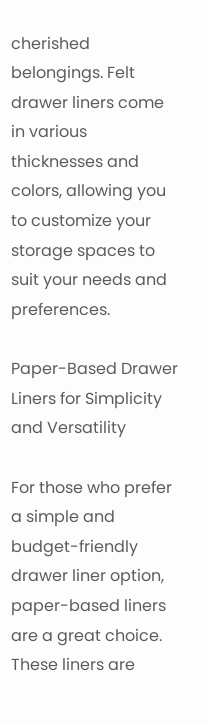cherished belongings. Felt drawer liners come in various thicknesses and colors, allowing you to customize your storage spaces to suit your needs and preferences.

Paper-Based Drawer Liners for Simplicity and Versatility

For those who prefer a simple and budget-friendly drawer liner option, paper-based liners are a great choice. These liners are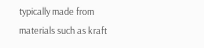typically made from materials such as kraft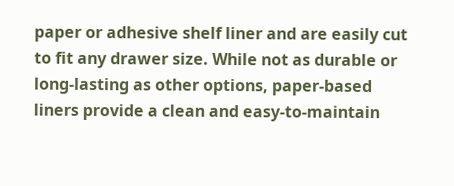paper or adhesive shelf liner and are easily cut to fit any drawer size. While not as durable or long-lasting as other options, paper-based liners provide a clean and easy-to-maintain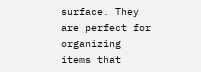surface. They are perfect for organizing items that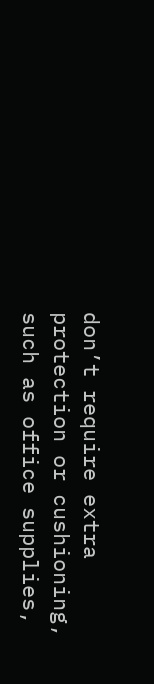don’t require extra protection or cushioning, such as office supplies,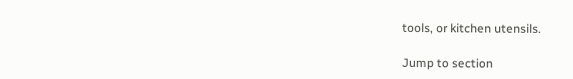tools, or kitchen utensils.

Jump to section